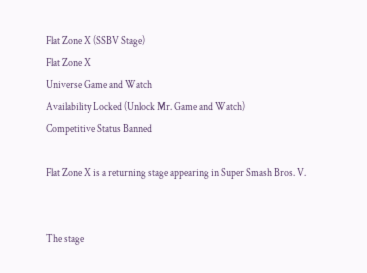Flat Zone X (SSBV Stage)
Flat Zone X
Universe Game and Watch
Availability Locked (Unlock Mr. Game and Watch)
Competitive Status Banned

Flat Zone X is a returning stage appearing in Super Smash Bros. V.


The stage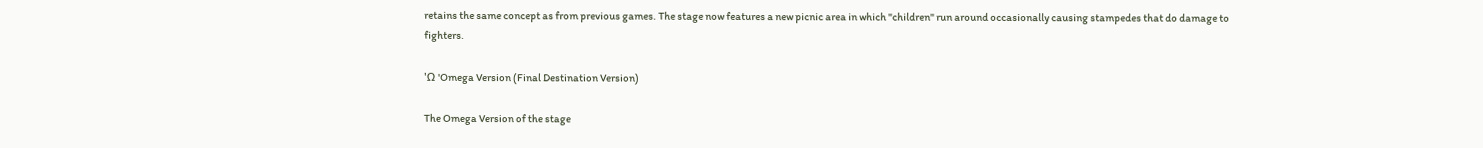retains the same concept as from previous games. The stage now features a new picnic area in which "children" run around occasionally causing stampedes that do damage to fighters.

'Ω 'Omega Version (Final Destination Version)

The Omega Version of the stage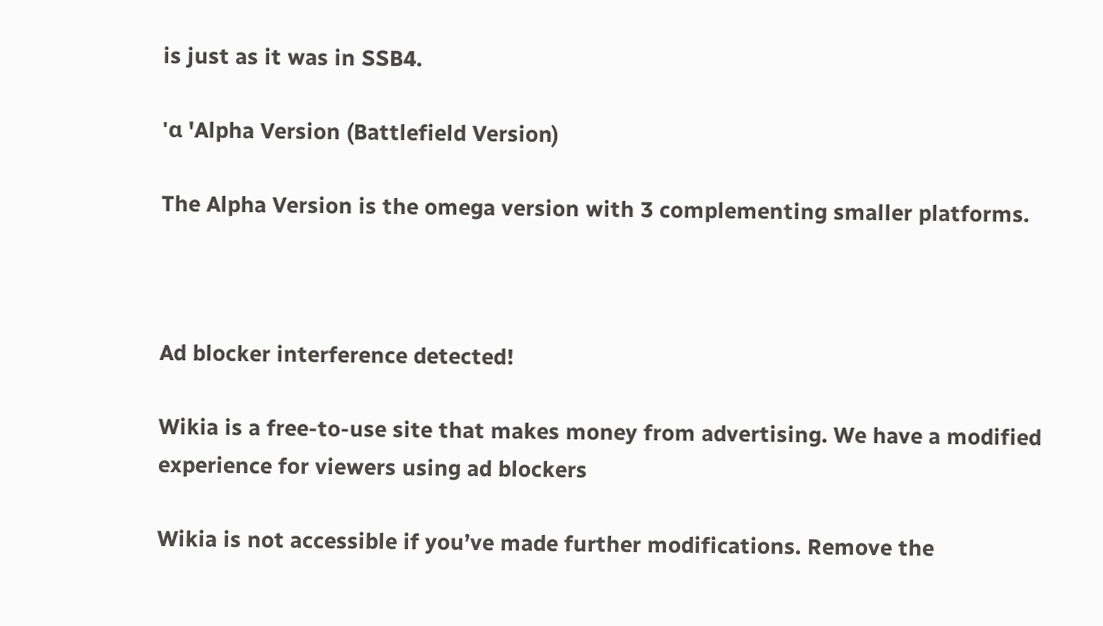is just as it was in SSB4.

'α 'Alpha Version (Battlefield Version)

The Alpha Version is the omega version with 3 complementing smaller platforms.



Ad blocker interference detected!

Wikia is a free-to-use site that makes money from advertising. We have a modified experience for viewers using ad blockers

Wikia is not accessible if you’ve made further modifications. Remove the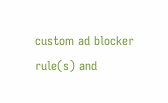custom ad blocker rule(s) and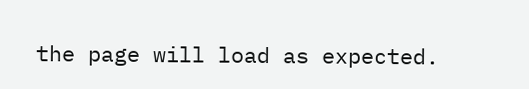the page will load as expected.